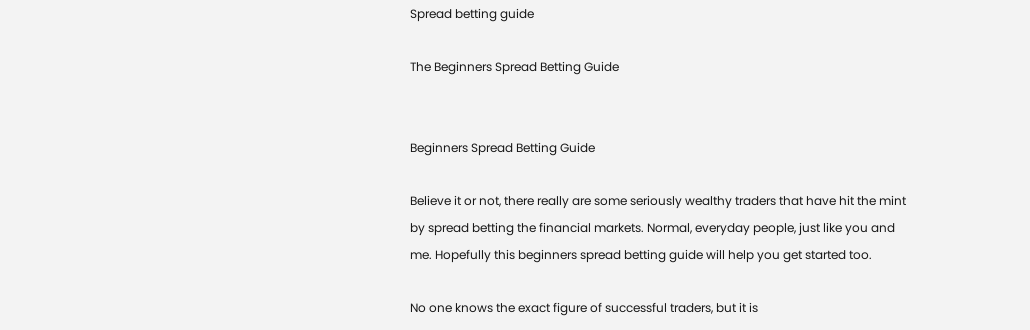Spread betting guide

The Beginners Spread Betting Guide


Beginners Spread Betting Guide

Believe it or not, there really are some seriously wealthy traders that have hit the mint by spread betting the financial markets. Normal, everyday people, just like you and me. Hopefully this beginners spread betting guide will help you get started too.

No one knows the exact figure of successful traders, but it is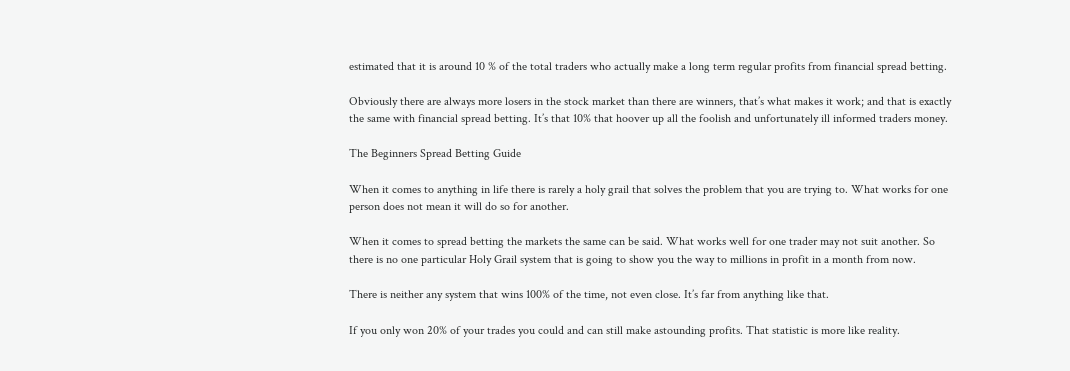estimated that it is around 10 % of the total traders who actually make a long term regular profits from financial spread betting.

Obviously there are always more losers in the stock market than there are winners, that’s what makes it work; and that is exactly the same with financial spread betting. It’s that 10% that hoover up all the foolish and unfortunately ill informed traders money.

The Beginners Spread Betting Guide

When it comes to anything in life there is rarely a holy grail that solves the problem that you are trying to. What works for one person does not mean it will do so for another.

When it comes to spread betting the markets the same can be said. What works well for one trader may not suit another. So there is no one particular Holy Grail system that is going to show you the way to millions in profit in a month from now.

There is neither any system that wins 100% of the time, not even close. It’s far from anything like that.

If you only won 20% of your trades you could and can still make astounding profits. That statistic is more like reality.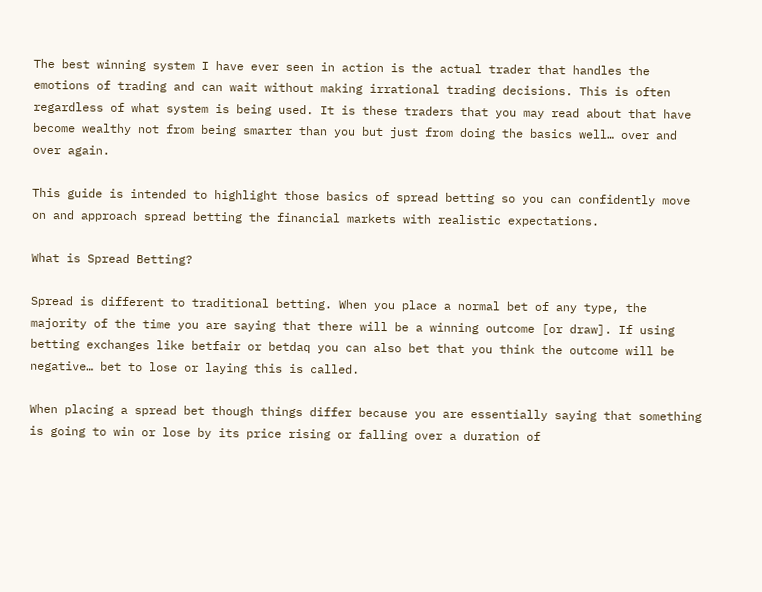The best winning system I have ever seen in action is the actual trader that handles the emotions of trading and can wait without making irrational trading decisions. This is often regardless of what system is being used. It is these traders that you may read about that have become wealthy not from being smarter than you but just from doing the basics well… over and over again.

This guide is intended to highlight those basics of spread betting so you can confidently move on and approach spread betting the financial markets with realistic expectations.

What is Spread Betting?

Spread is different to traditional betting. When you place a normal bet of any type, the majority of the time you are saying that there will be a winning outcome [or draw]. If using betting exchanges like betfair or betdaq you can also bet that you think the outcome will be negative… bet to lose or laying this is called.

When placing a spread bet though things differ because you are essentially saying that something is going to win or lose by its price rising or falling over a duration of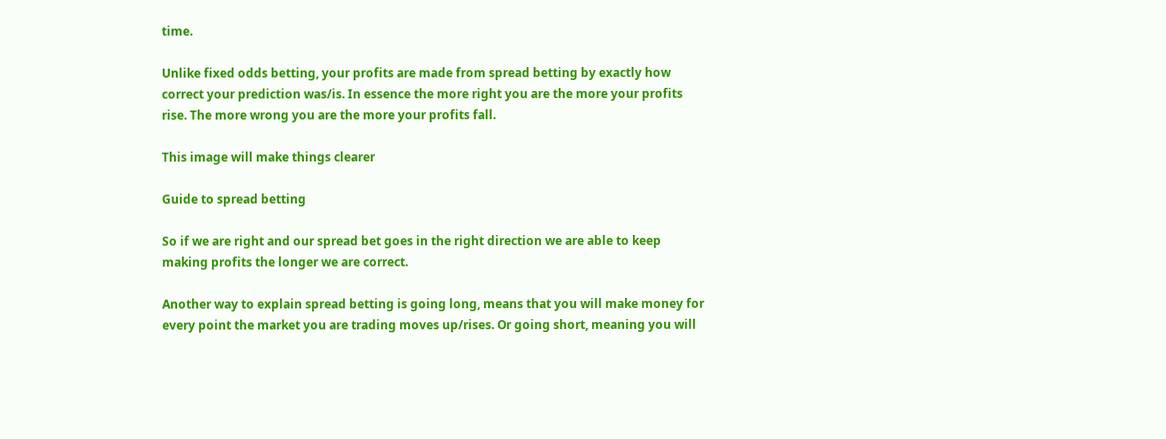time.

Unlike fixed odds betting, your profits are made from spread betting by exactly how correct your prediction was/is. In essence the more right you are the more your profits rise. The more wrong you are the more your profits fall.

This image will make things clearer

Guide to spread betting

So if we are right and our spread bet goes in the right direction we are able to keep making profits the longer we are correct.

Another way to explain spread betting is going long, means that you will make money for every point the market you are trading moves up/rises. Or going short, meaning you will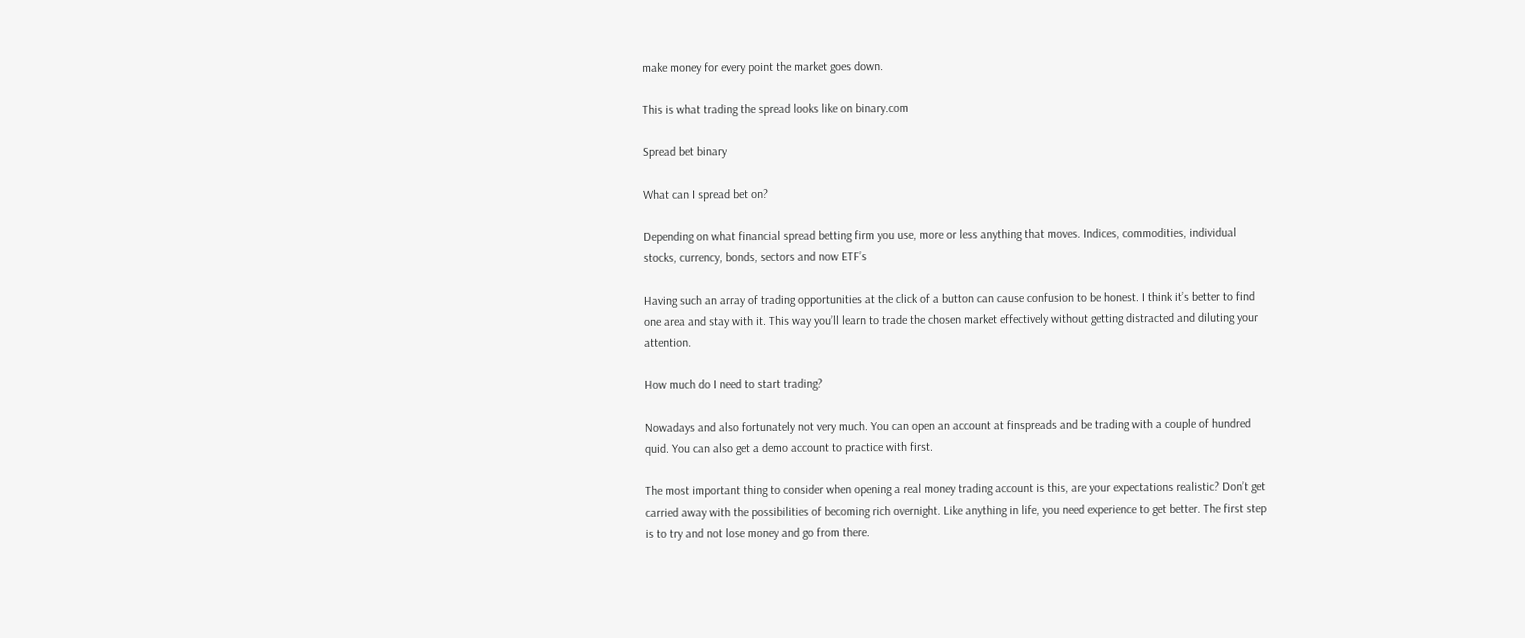make money for every point the market goes down.

This is what trading the spread looks like on binary.com

Spread bet binary

What can I spread bet on?

Depending on what financial spread betting firm you use, more or less anything that moves. Indices, commodities, individual stocks, currency, bonds, sectors and now ETF’s

Having such an array of trading opportunities at the click of a button can cause confusion to be honest. I think it’s better to find one area and stay with it. This way you’ll learn to trade the chosen market effectively without getting distracted and diluting your attention.

How much do I need to start trading?

Nowadays and also fortunately not very much. You can open an account at finspreads and be trading with a couple of hundred quid. You can also get a demo account to practice with first.

The most important thing to consider when opening a real money trading account is this, are your expectations realistic? Don’t get carried away with the possibilities of becoming rich overnight. Like anything in life, you need experience to get better. The first step is to try and not lose money and go from there.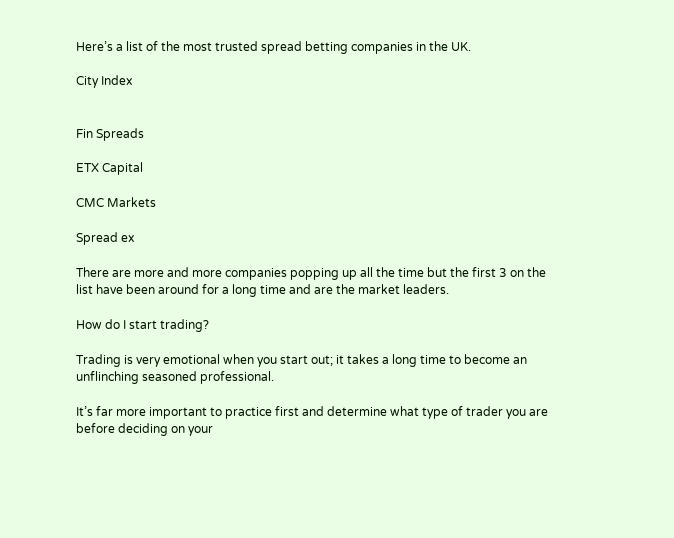Here’s a list of the most trusted spread betting companies in the UK.

City Index


Fin Spreads

ETX Capital

CMC Markets

Spread ex

There are more and more companies popping up all the time but the first 3 on the list have been around for a long time and are the market leaders.

How do I start trading?

Trading is very emotional when you start out; it takes a long time to become an unflinching seasoned professional.

It’s far more important to practice first and determine what type of trader you are before deciding on your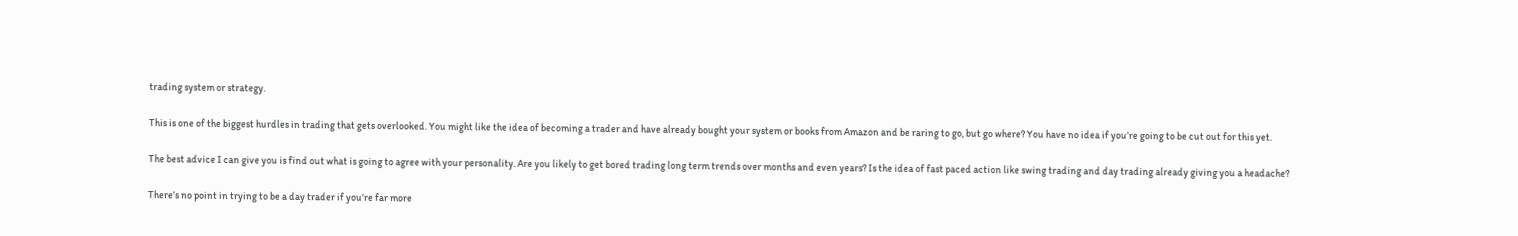trading system or strategy.

This is one of the biggest hurdles in trading that gets overlooked. You might like the idea of becoming a trader and have already bought your system or books from Amazon and be raring to go, but go where? You have no idea if you’re going to be cut out for this yet.

The best advice I can give you is find out what is going to agree with your personality. Are you likely to get bored trading long term trends over months and even years? Is the idea of fast paced action like swing trading and day trading already giving you a headache?

There’s no point in trying to be a day trader if you’re far more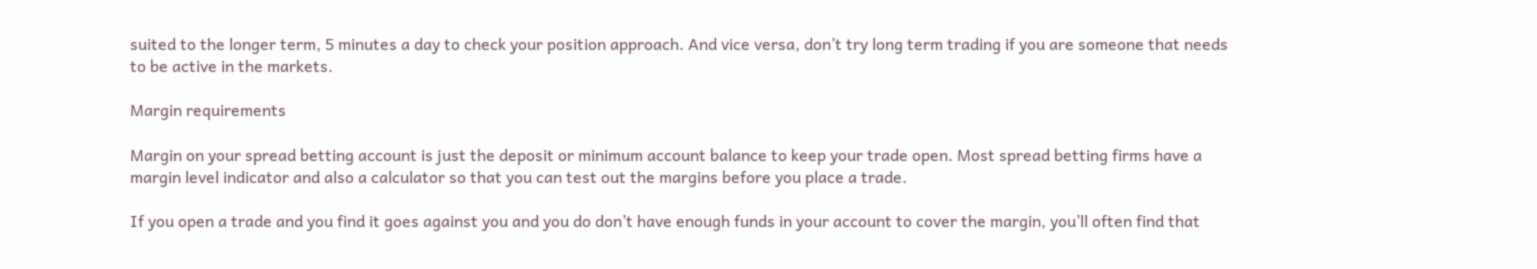suited to the longer term, 5 minutes a day to check your position approach. And vice versa, don’t try long term trading if you are someone that needs to be active in the markets.

Margin requirements

Margin on your spread betting account is just the deposit or minimum account balance to keep your trade open. Most spread betting firms have a margin level indicator and also a calculator so that you can test out the margins before you place a trade.

If you open a trade and you find it goes against you and you do don’t have enough funds in your account to cover the margin, you’ll often find that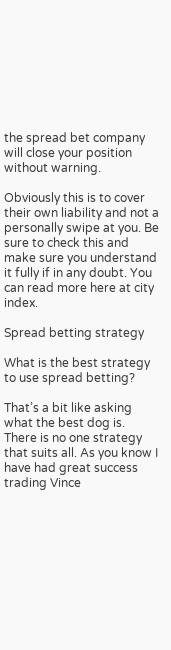the spread bet company will close your position without warning.

Obviously this is to cover their own liability and not a personally swipe at you. Be sure to check this and make sure you understand it fully if in any doubt. You can read more here at city index.

Spread betting strategy

What is the best strategy to use spread betting?

That’s a bit like asking what the best dog is. There is no one strategy that suits all. As you know I have had great success trading Vince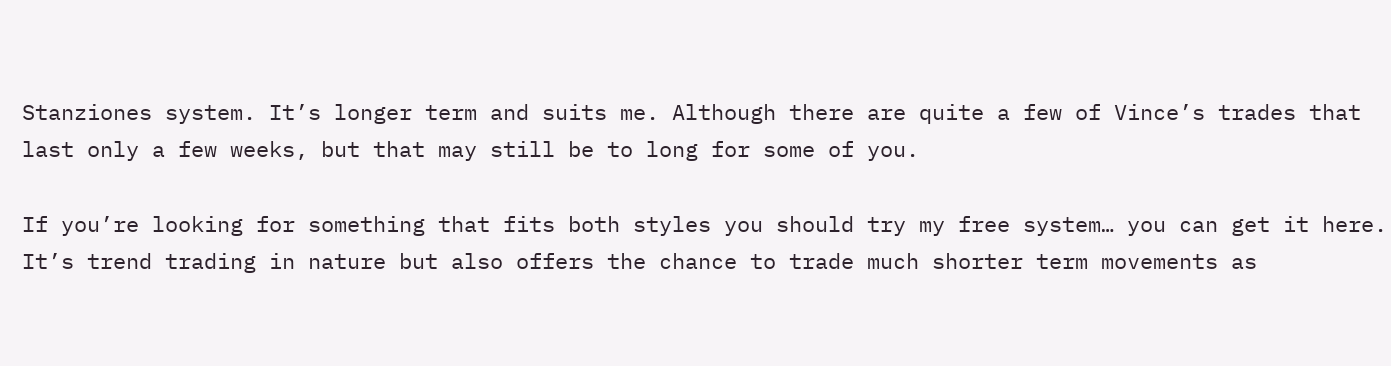Stanziones system. It’s longer term and suits me. Although there are quite a few of Vince’s trades that last only a few weeks, but that may still be to long for some of you.

If you’re looking for something that fits both styles you should try my free system… you can get it here. It’s trend trading in nature but also offers the chance to trade much shorter term movements as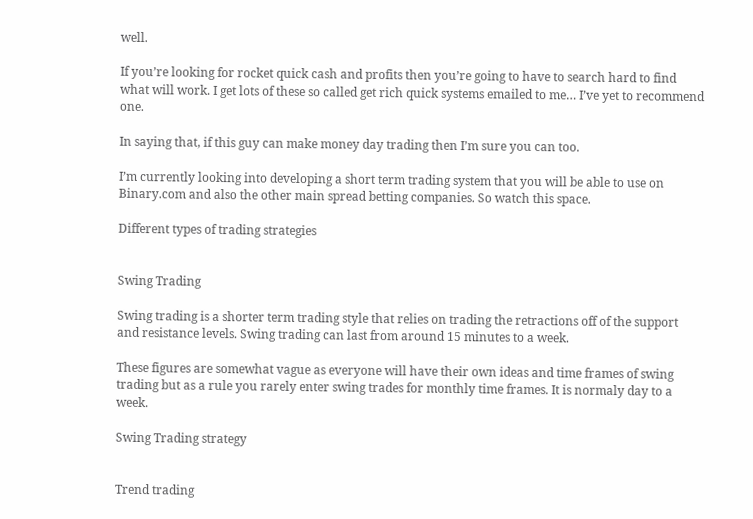well.

If you’re looking for rocket quick cash and profits then you’re going to have to search hard to find what will work. I get lots of these so called get rich quick systems emailed to me… I’ve yet to recommend one.

In saying that, if this guy can make money day trading then I’m sure you can too.

I’m currently looking into developing a short term trading system that you will be able to use on Binary.com and also the other main spread betting companies. So watch this space.

Different types of trading strategies


Swing Trading

Swing trading is a shorter term trading style that relies on trading the retractions off of the support and resistance levels. Swing trading can last from around 15 minutes to a week.

These figures are somewhat vague as everyone will have their own ideas and time frames of swing trading but as a rule you rarely enter swing trades for monthly time frames. It is normaly day to a week.

Swing Trading strategy


Trend trading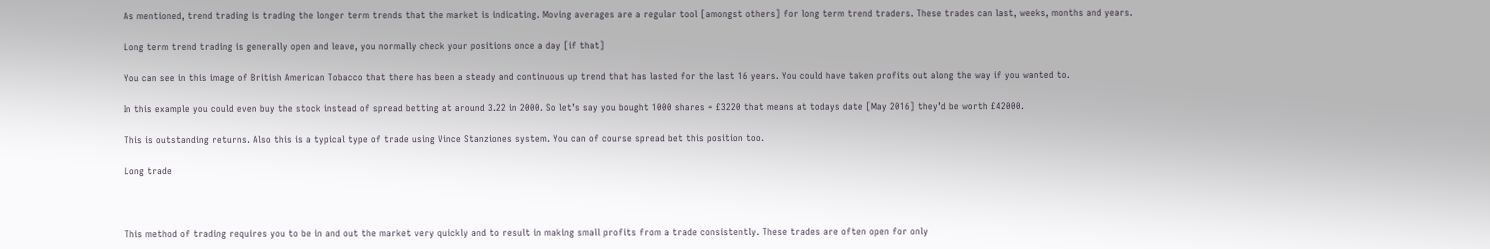As mentioned, trend trading is trading the longer term trends that the market is indicating. Moving averages are a regular tool [amongst others] for long term trend traders. These trades can last, weeks, months and years.

Long term trend trading is generally open and leave, you normally check your positions once a day [if that]

You can see in this image of British American Tobacco that there has been a steady and continuous up trend that has lasted for the last 16 years. You could have taken profits out along the way if you wanted to.

In this example you could even buy the stock instead of spread betting at around 3.22 in 2000. So let’s say you bought 1000 shares = £3220 that means at todays date [May 2016] they’d be worth £42000.

This is outstanding returns. Also this is a typical type of trade using Vince Stanziones system. You can of course spread bet this position too.

Long trade



This method of trading requires you to be in and out the market very quickly and to result in making small profits from a trade consistently. These trades are often open for only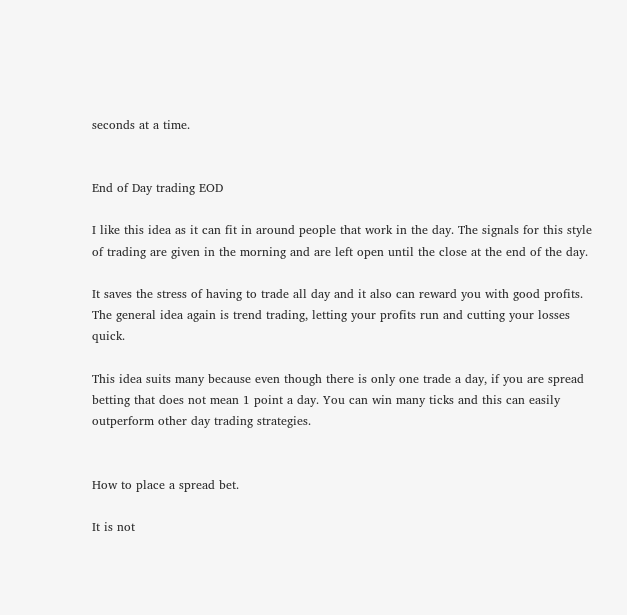seconds at a time.


End of Day trading EOD

I like this idea as it can fit in around people that work in the day. The signals for this style of trading are given in the morning and are left open until the close at the end of the day.

It saves the stress of having to trade all day and it also can reward you with good profits. The general idea again is trend trading, letting your profits run and cutting your losses quick.

This idea suits many because even though there is only one trade a day, if you are spread betting that does not mean 1 point a day. You can win many ticks and this can easily outperform other day trading strategies.


How to place a spread bet.

It is not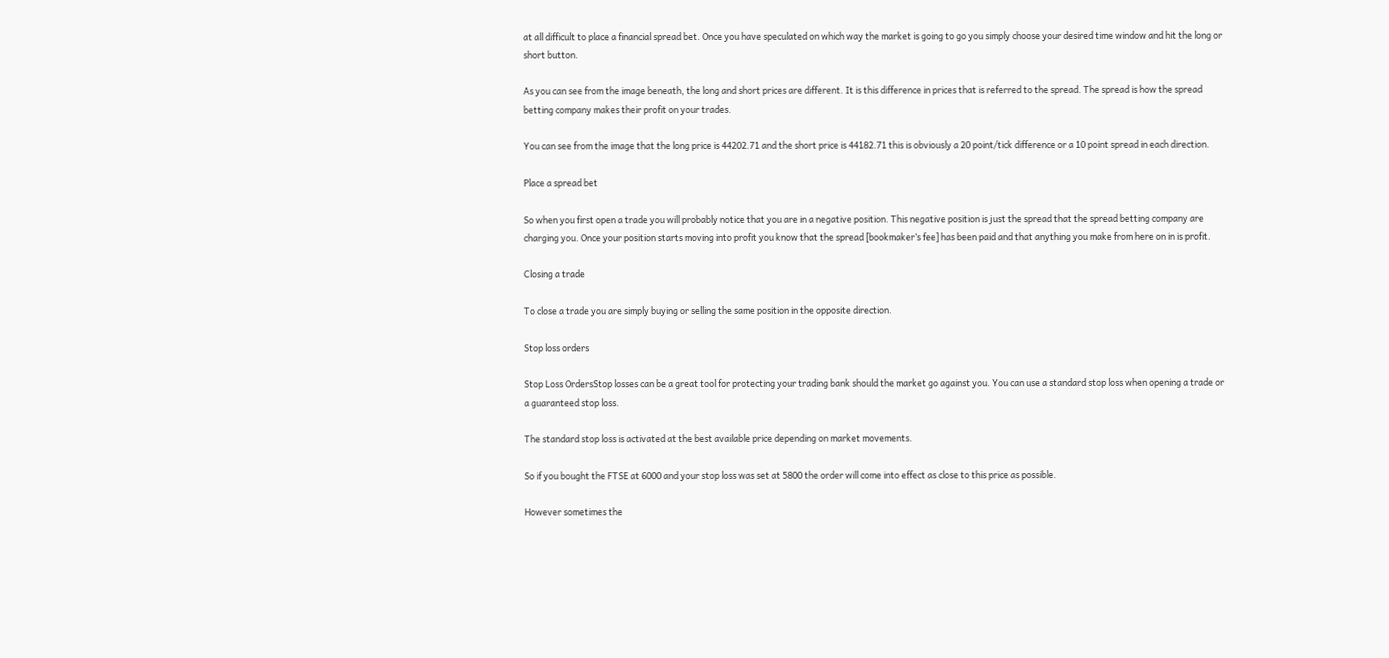at all difficult to place a financial spread bet. Once you have speculated on which way the market is going to go you simply choose your desired time window and hit the long or short button.

As you can see from the image beneath, the long and short prices are different. It is this difference in prices that is referred to the spread. The spread is how the spread betting company makes their profit on your trades.

You can see from the image that the long price is 44202.71 and the short price is 44182.71 this is obviously a 20 point/tick difference or a 10 point spread in each direction.

Place a spread bet

So when you first open a trade you will probably notice that you are in a negative position. This negative position is just the spread that the spread betting company are charging you. Once your position starts moving into profit you know that the spread [bookmaker’s fee] has been paid and that anything you make from here on in is profit.

Closing a trade

To close a trade you are simply buying or selling the same position in the opposite direction.

Stop loss orders

Stop Loss OrdersStop losses can be a great tool for protecting your trading bank should the market go against you. You can use a standard stop loss when opening a trade or a guaranteed stop loss.

The standard stop loss is activated at the best available price depending on market movements.

So if you bought the FTSE at 6000 and your stop loss was set at 5800 the order will come into effect as close to this price as possible.

However sometimes the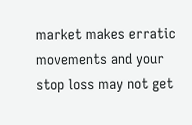market makes erratic movements and your stop loss may not get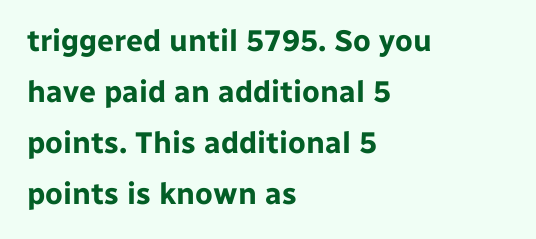triggered until 5795. So you have paid an additional 5 points. This additional 5 points is known as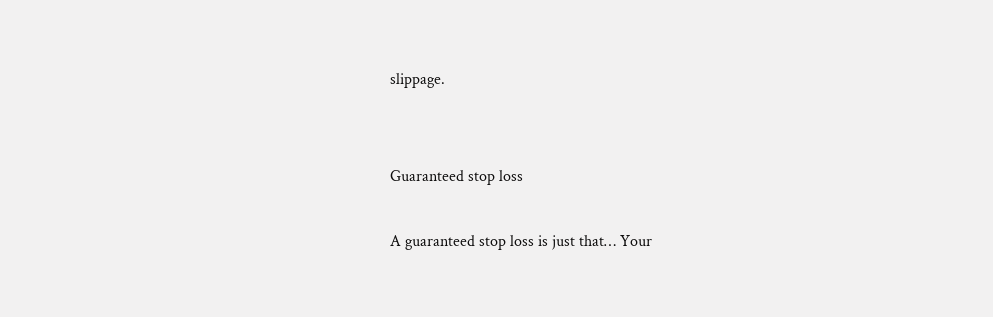slippage.


Guaranteed stop loss

A guaranteed stop loss is just that… Your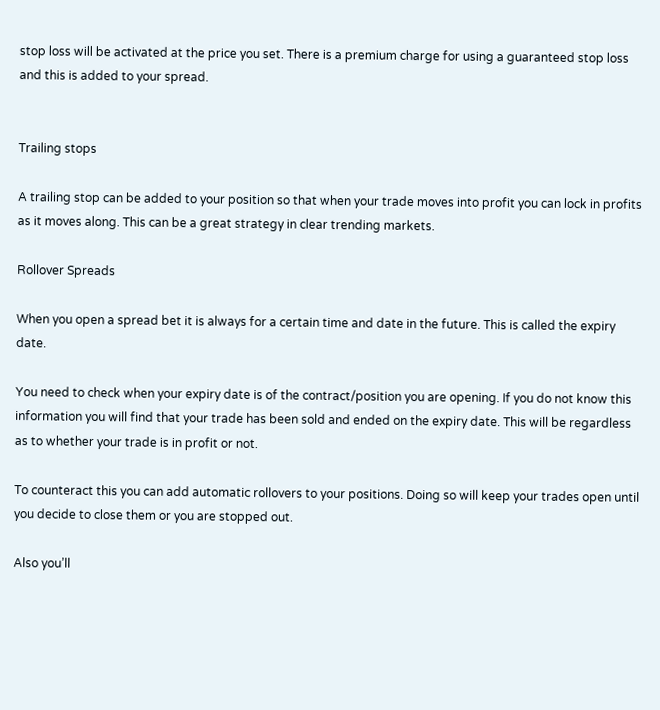stop loss will be activated at the price you set. There is a premium charge for using a guaranteed stop loss and this is added to your spread.


Trailing stops

A trailing stop can be added to your position so that when your trade moves into profit you can lock in profits as it moves along. This can be a great strategy in clear trending markets.

Rollover Spreads

When you open a spread bet it is always for a certain time and date in the future. This is called the expiry date.

You need to check when your expiry date is of the contract/position you are opening. If you do not know this information you will find that your trade has been sold and ended on the expiry date. This will be regardless as to whether your trade is in profit or not.

To counteract this you can add automatic rollovers to your positions. Doing so will keep your trades open until you decide to close them or you are stopped out.

Also you’ll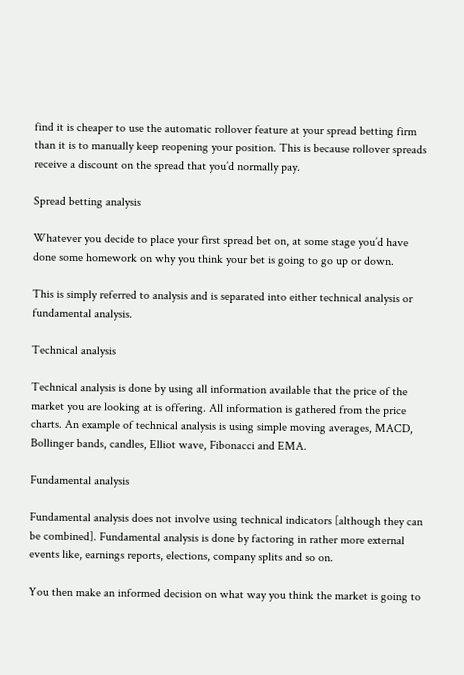find it is cheaper to use the automatic rollover feature at your spread betting firm than it is to manually keep reopening your position. This is because rollover spreads receive a discount on the spread that you’d normally pay.

Spread betting analysis

Whatever you decide to place your first spread bet on, at some stage you’d have done some homework on why you think your bet is going to go up or down.

This is simply referred to analysis and is separated into either technical analysis or fundamental analysis.

Technical analysis

Technical analysis is done by using all information available that the price of the market you are looking at is offering. All information is gathered from the price charts. An example of technical analysis is using simple moving averages, MACD, Bollinger bands, candles, Elliot wave, Fibonacci and EMA.

Fundamental analysis

Fundamental analysis does not involve using technical indicators [although they can be combined]. Fundamental analysis is done by factoring in rather more external events like, earnings reports, elections, company splits and so on.

You then make an informed decision on what way you think the market is going to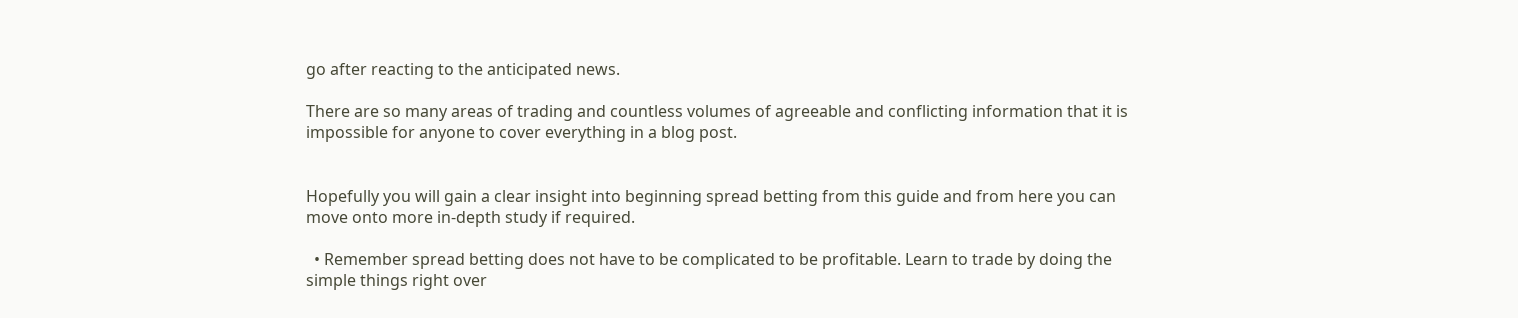go after reacting to the anticipated news.

There are so many areas of trading and countless volumes of agreeable and conflicting information that it is impossible for anyone to cover everything in a blog post.


Hopefully you will gain a clear insight into beginning spread betting from this guide and from here you can move onto more in-depth study if required.

  • Remember spread betting does not have to be complicated to be profitable. Learn to trade by doing the simple things right over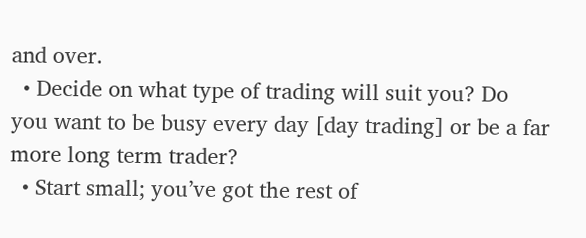and over.
  • Decide on what type of trading will suit you? Do you want to be busy every day [day trading] or be a far more long term trader?
  • Start small; you’ve got the rest of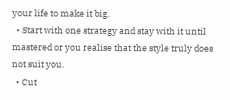your life to make it big.
  • Start with one strategy and stay with it until mastered or you realise that the style truly does not suit you.
  • Cut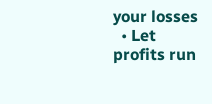your losses
  • Let profits run